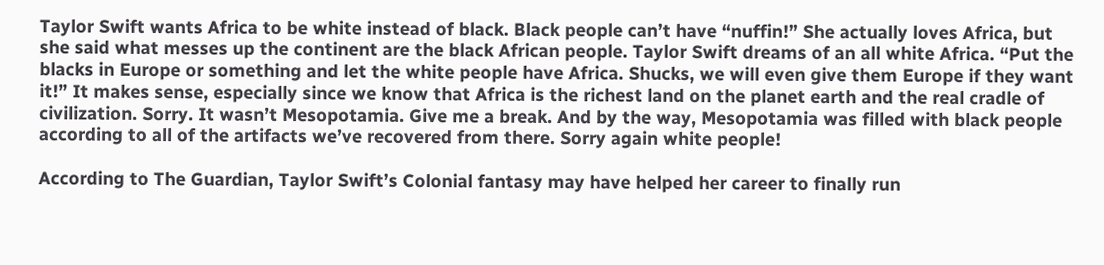Taylor Swift wants Africa to be white instead of black. Black people can’t have “nuffin!” She actually loves Africa, but she said what messes up the continent are the black African people. Taylor Swift dreams of an all white Africa. “Put the blacks in Europe or something and let the white people have Africa. Shucks, we will even give them Europe if they want it!” It makes sense, especially since we know that Africa is the richest land on the planet earth and the real cradle of civilization. Sorry. It wasn’t Mesopotamia. Give me a break. And by the way, Mesopotamia was filled with black people according to all of the artifacts we’ve recovered from there. Sorry again white people!

According to The Guardian, Taylor Swift’s Colonial fantasy may have helped her career to finally run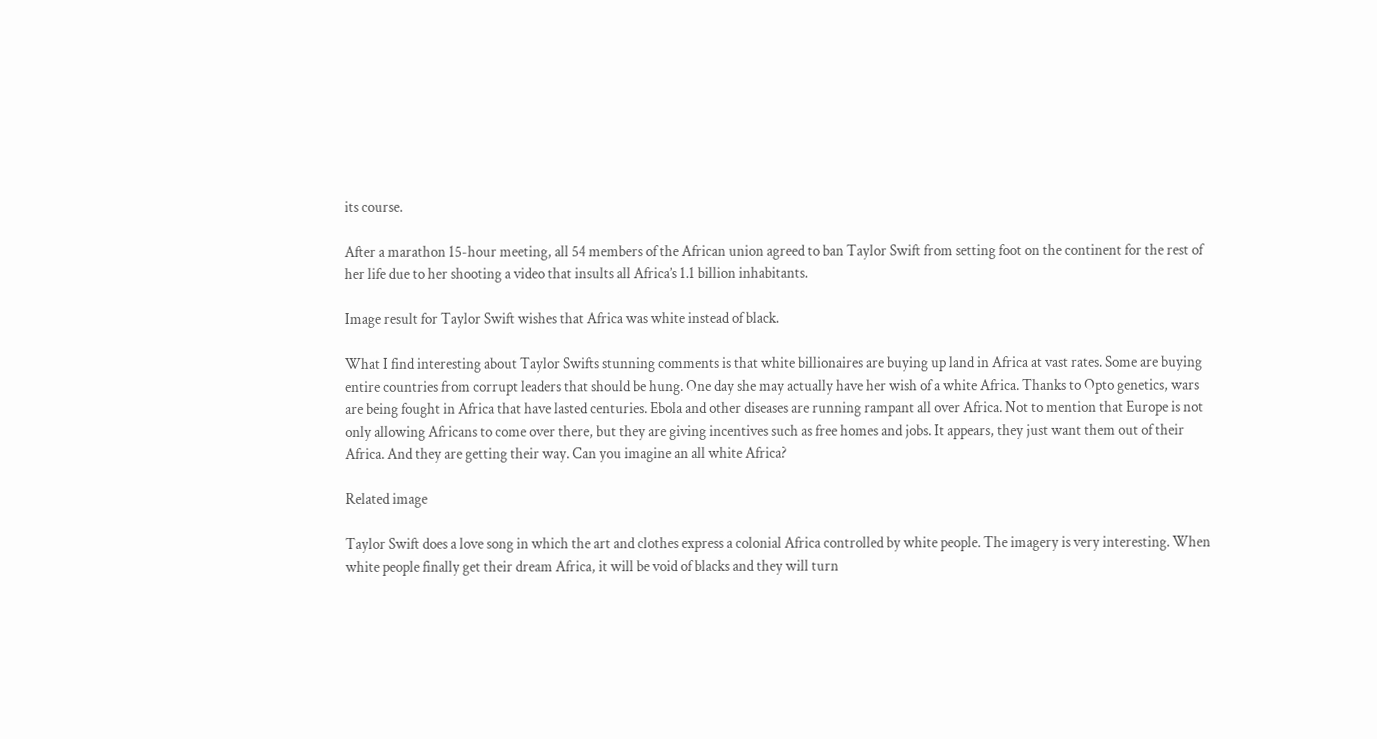its course.

After a marathon 15-hour meeting, all 54 members of the African union agreed to ban Taylor Swift from setting foot on the continent for the rest of her life due to her shooting a video that insults all Africa’s 1.1 billion inhabitants.

Image result for Taylor Swift wishes that Africa was white instead of black.

What I find interesting about Taylor Swifts stunning comments is that white billionaires are buying up land in Africa at vast rates. Some are buying entire countries from corrupt leaders that should be hung. One day she may actually have her wish of a white Africa. Thanks to Opto genetics, wars are being fought in Africa that have lasted centuries. Ebola and other diseases are running rampant all over Africa. Not to mention that Europe is not only allowing Africans to come over there, but they are giving incentives such as free homes and jobs. It appears, they just want them out of their Africa. And they are getting their way. Can you imagine an all white Africa?

Related image

Taylor Swift does a love song in which the art and clothes express a colonial Africa controlled by white people. The imagery is very interesting. When white people finally get their dream Africa, it will be void of blacks and they will turn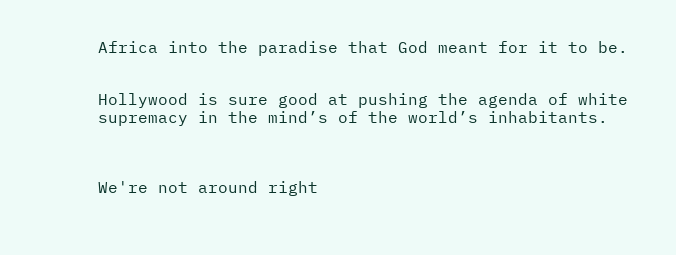Africa into the paradise that God meant for it to be.


Hollywood is sure good at pushing the agenda of white supremacy in the mind’s of the world’s inhabitants.



We're not around right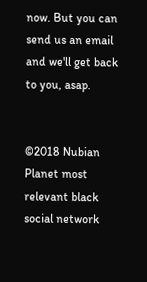now. But you can send us an email and we'll get back to you, asap.


©2018 Nubian Planet most relevant black social network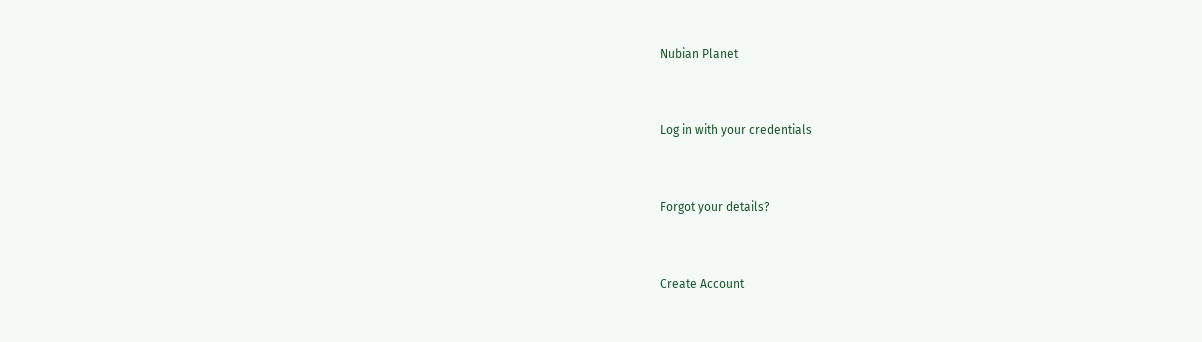Nubian Planet


Log in with your credentials


Forgot your details?


Create Account